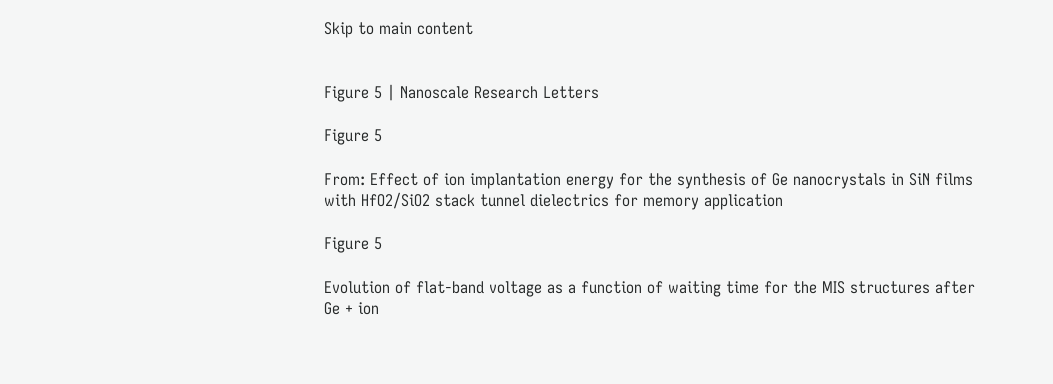Skip to main content


Figure 5 | Nanoscale Research Letters

Figure 5

From: Effect of ion implantation energy for the synthesis of Ge nanocrystals in SiN films with HfO2/SiO2 stack tunnel dielectrics for memory application

Figure 5

Evolution of flat-band voltage as a function of waiting time for the MIS structures after Ge + ion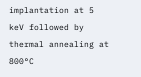implantation at 5 keV followed by thermal annealing at 800°C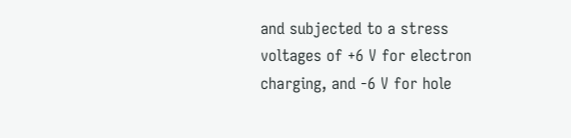and subjected to a stress voltages of +6 V for electron charging, and -6 V for hole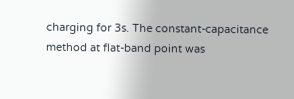charging for 3s. The constant-capacitance method at flat-band point was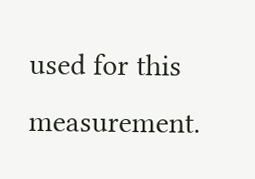used for this measurement.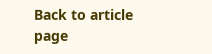Back to article page